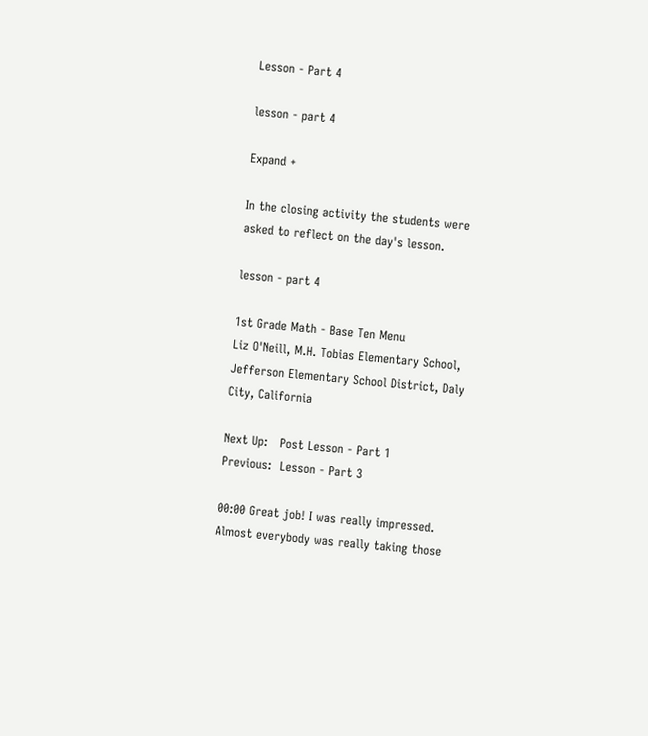Lesson - Part 4

lesson - part 4

Expand +

In the closing activity the students were asked to reflect on the day's lesson.

lesson - part 4

1st Grade Math - Base Ten Menu
Liz O'Neill, M.H. Tobias Elementary School, Jefferson Elementary School District, Daly City, California

Next Up:   Post Lesson - Part 1
Previous:  Lesson - Part 3

00:00 Great job! I was really impressed. Almost everybody was really taking those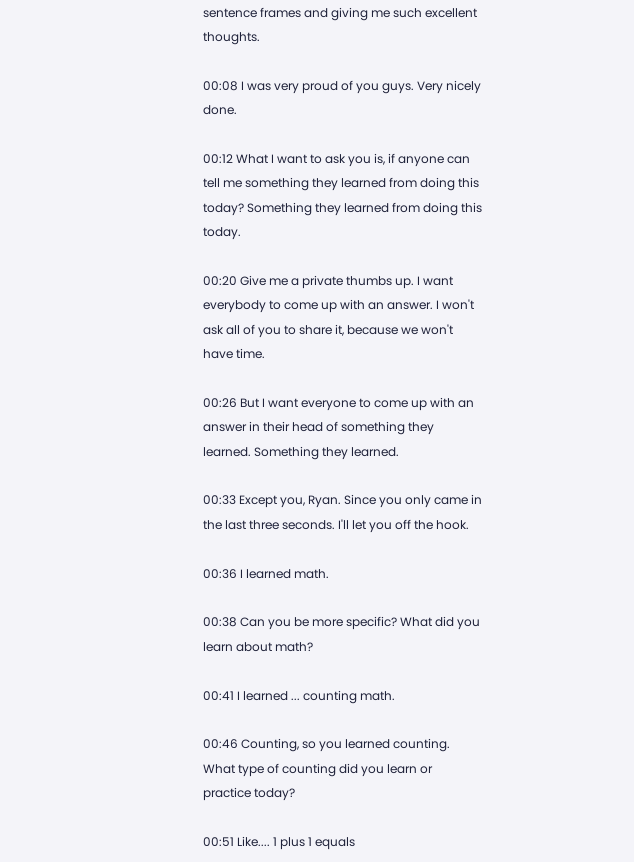sentence frames and giving me such excellent thoughts.

00:08 I was very proud of you guys. Very nicely done.

00:12 What I want to ask you is, if anyone can tell me something they learned from doing this today? Something they learned from doing this today.

00:20 Give me a private thumbs up. I want everybody to come up with an answer. I won't ask all of you to share it, because we won't have time.

00:26 But I want everyone to come up with an answer in their head of something they learned. Something they learned.

00:33 Except you, Ryan. Since you only came in the last three seconds. I'll let you off the hook.

00:36 I learned math.

00:38 Can you be more specific? What did you learn about math?

00:41 I learned ... counting math.

00:46 Counting, so you learned counting. What type of counting did you learn or practice today?

00:51 Like.... 1 plus 1 equals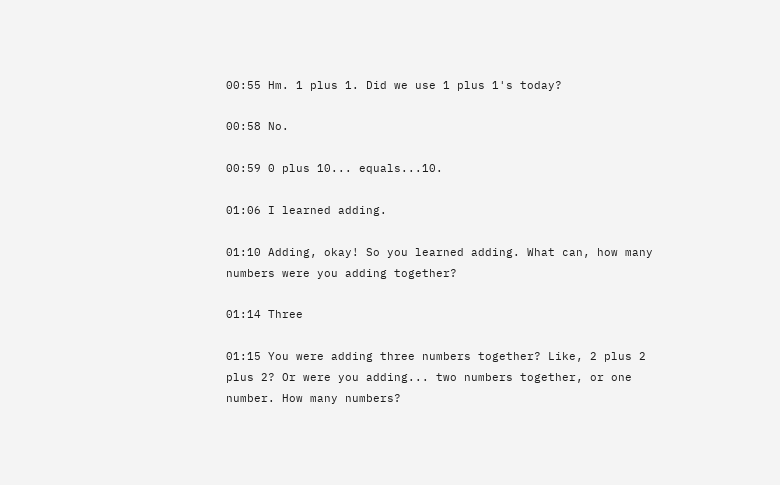00:55 Hm. 1 plus 1. Did we use 1 plus 1's today?

00:58 No.

00:59 0 plus 10... equals...10.

01:06 I learned adding.

01:10 Adding, okay! So you learned adding. What can, how many numbers were you adding together?

01:14 Three

01:15 You were adding three numbers together? Like, 2 plus 2 plus 2? Or were you adding... two numbers together, or one number. How many numbers?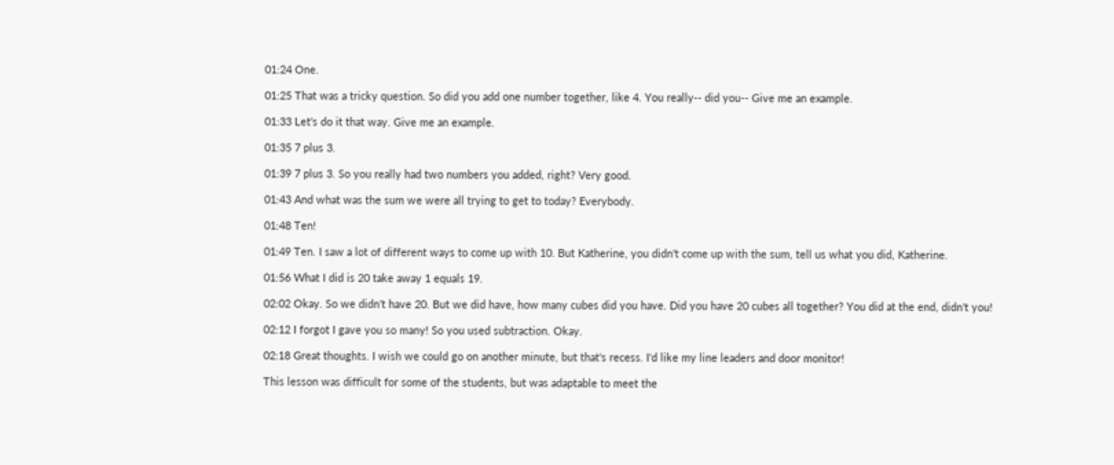01:24 One.

01:25 That was a tricky question. So did you add one number together, like 4. You really-- did you-- Give me an example.

01:33 Let's do it that way. Give me an example.

01:35 7 plus 3.

01:39 7 plus 3. So you really had two numbers you added, right? Very good.

01:43 And what was the sum we were all trying to get to today? Everybody.

01:48 Ten!

01:49 Ten. I saw a lot of different ways to come up with 10. But Katherine, you didn't come up with the sum, tell us what you did, Katherine.

01:56 What I did is 20 take away 1 equals 19.

02:02 Okay. So we didn't have 20. But we did have, how many cubes did you have. Did you have 20 cubes all together? You did at the end, didn't you!

02:12 I forgot I gave you so many! So you used subtraction. Okay.

02:18 Great thoughts. I wish we could go on another minute, but that's recess. I'd like my line leaders and door monitor!

This lesson was difficult for some of the students, but was adaptable to meet the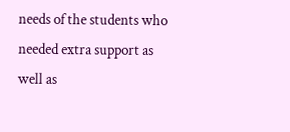needs of the students who needed extra support as well as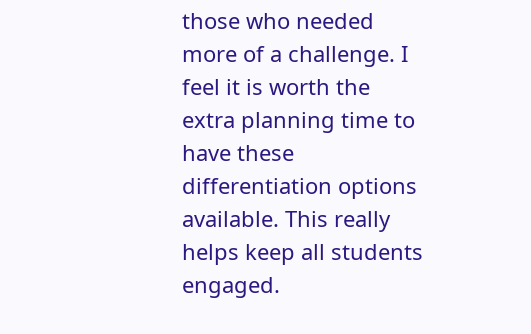those who needed more of a challenge. I feel it is worth the extra planning time to have these differentiation options available. This really helps keep all students engaged.